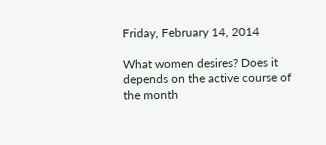Friday, February 14, 2014

What women desires? Does it depends on the active course of the month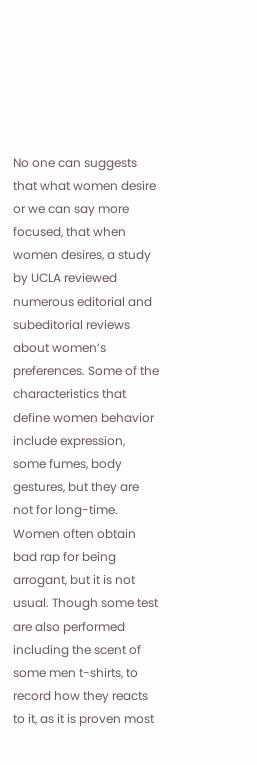No one can suggests that what women desire or we can say more focused, that when women desires, a study by UCLA reviewed numerous editorial and subeditorial reviews about women’s preferences. Some of the characteristics that define women behavior include expression, some fumes, body gestures, but they are not for long-time. Women often obtain bad rap for being arrogant, but it is not usual. Though some test are also performed including the scent of some men t-shirts, to record how they reacts to it, as it is proven most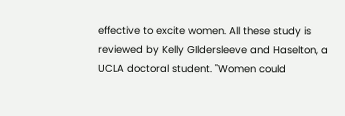effective to excite women. All these study is reviewed by Kelly GIldersleeve and Haselton, a UCLA doctoral student. "Women could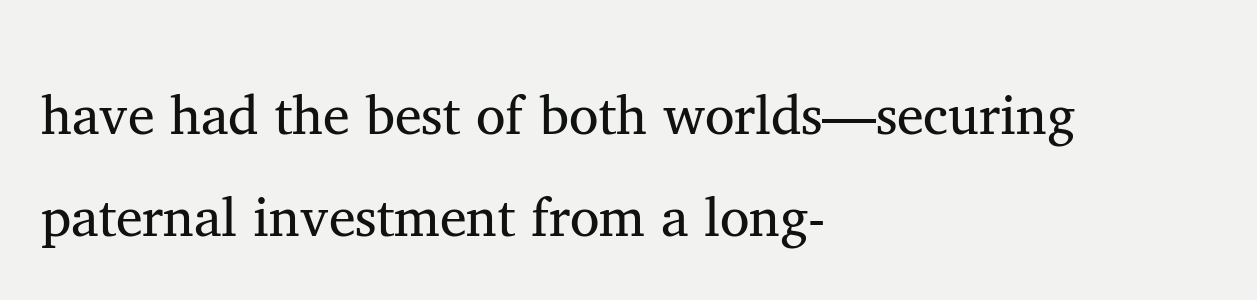have had the best of both worlds—securing paternal investment from a long-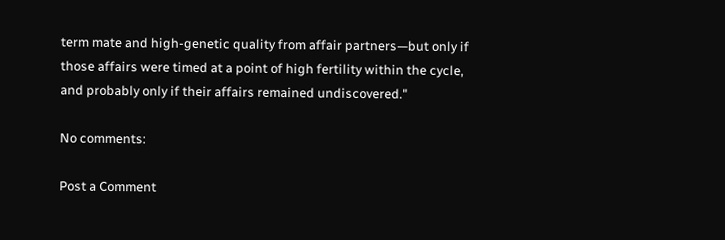term mate and high-genetic quality from affair partners—but only if those affairs were timed at a point of high fertility within the cycle, and probably only if their affairs remained undiscovered."

No comments:

Post a Comment